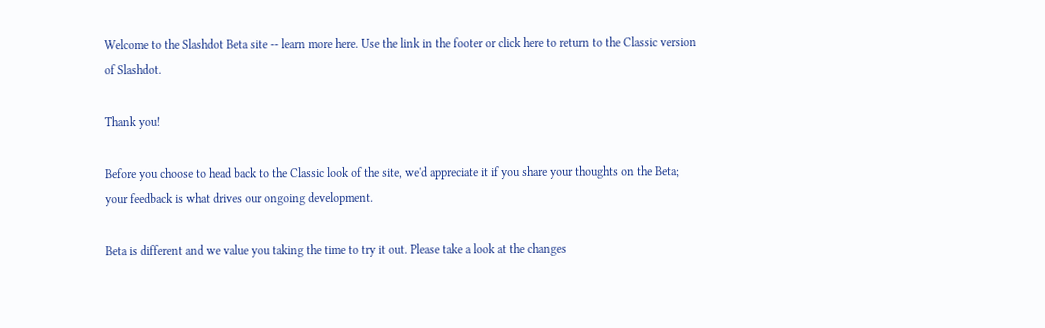Welcome to the Slashdot Beta site -- learn more here. Use the link in the footer or click here to return to the Classic version of Slashdot.

Thank you!

Before you choose to head back to the Classic look of the site, we'd appreciate it if you share your thoughts on the Beta; your feedback is what drives our ongoing development.

Beta is different and we value you taking the time to try it out. Please take a look at the changes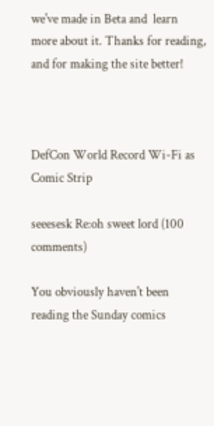we've made in Beta and  learn more about it. Thanks for reading, and for making the site better!



DefCon World Record Wi-Fi as Comic Strip

seeesesk Re:oh sweet lord (100 comments)

You obviously haven't been reading the Sunday comics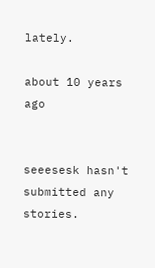lately.

about 10 years ago


seeesesk hasn't submitted any stories.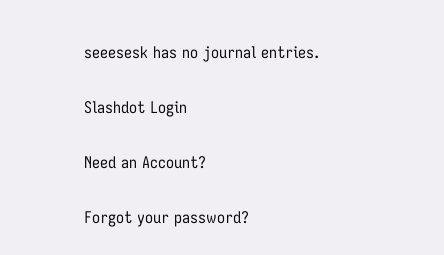seeesesk has no journal entries.

Slashdot Login

Need an Account?

Forgot your password?